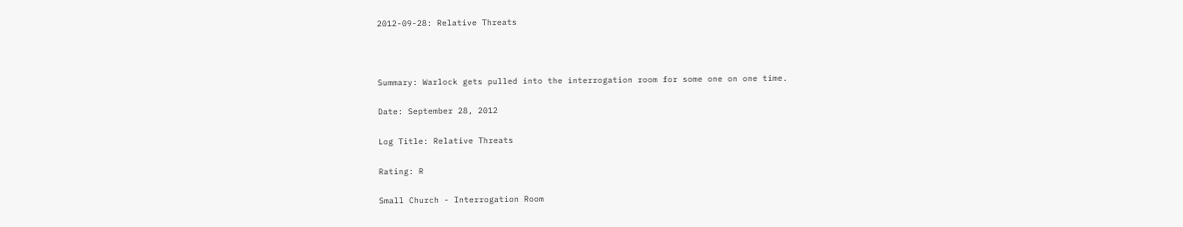2012-09-28: Relative Threats



Summary: Warlock gets pulled into the interrogation room for some one on one time.

Date: September 28, 2012

Log Title: Relative Threats

Rating: R

Small Church - Interrogation Room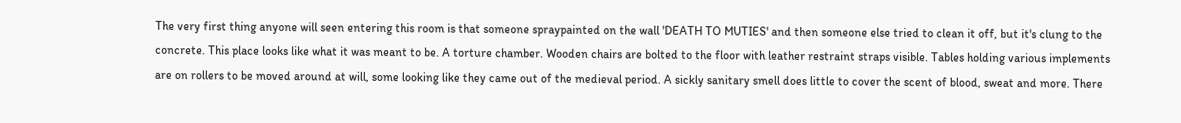The very first thing anyone will seen entering this room is that someone spraypainted on the wall 'DEATH TO MUTIES' and then someone else tried to clean it off, but it's clung to the concrete. This place looks like what it was meant to be. A torture chamber. Wooden chairs are bolted to the floor with leather restraint straps visible. Tables holding various implements are on rollers to be moved around at will, some looking like they came out of the medieval period. A sickly sanitary smell does little to cover the scent of blood, sweat and more. There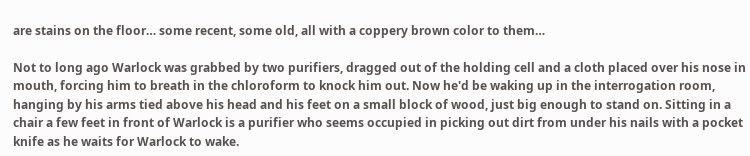are stains on the floor… some recent, some old, all with a coppery brown color to them…

Not to long ago Warlock was grabbed by two purifiers, dragged out of the holding cell and a cloth placed over his nose in mouth, forcing him to breath in the chloroform to knock him out. Now he'd be waking up in the interrogation room, hanging by his arms tied above his head and his feet on a small block of wood, just big enough to stand on. Sitting in a chair a few feet in front of Warlock is a purifier who seems occupied in picking out dirt from under his nails with a pocket knife as he waits for Warlock to wake.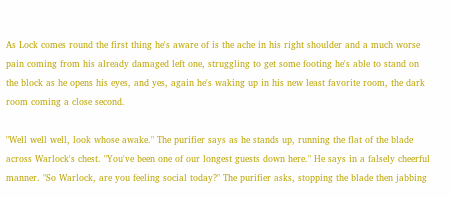As Lock comes round the first thing he's aware of is the ache in his right shoulder and a much worse pain coming from his already damaged left one, struggling to get some footing he's able to stand on the block as he opens his eyes, and yes, again he's waking up in his new least favorite room, the dark room coming a close second.

"Well well well, look whose awake." The purifier says as he stands up, running the flat of the blade across Warlock's chest. "You've been one of our longest guests down here." He says in a falsely cheerful manner. "So Warlock, are you feeling social today?" The purifier asks, stopping the blade then jabbing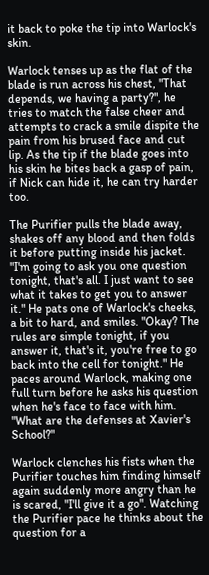it back to poke the tip into Warlock's skin.

Warlock tenses up as the flat of the blade is run across his chest, "That depends, we having a party?", he tries to match the false cheer and attempts to crack a smile dispite the pain from his brused face and cut lip. As the tip if the blade goes into his skin he bites back a gasp of pain, if Nick can hide it, he can try harder too.

The Purifier pulls the blade away, shakes off any blood and then folds it before putting inside his jacket. "I'm going to ask you one question tonight, that's all. I just want to see what it takes to get you to answer it." He pats one of Warlock's cheeks, a bit to hard, and smiles. "Okay? The rules are simple tonight, if you answer it, that's it, you're free to go back into the cell for tonight." He paces around Warlock, making one full turn before he asks his question when he's face to face with him. "What are the defenses at Xavier's School?"

Warlock clenches his fists when the Purifier touches him finding himself again suddenly more angry than he is scared, "I'll give it a go". Watching the Purifier pace he thinks about the question for a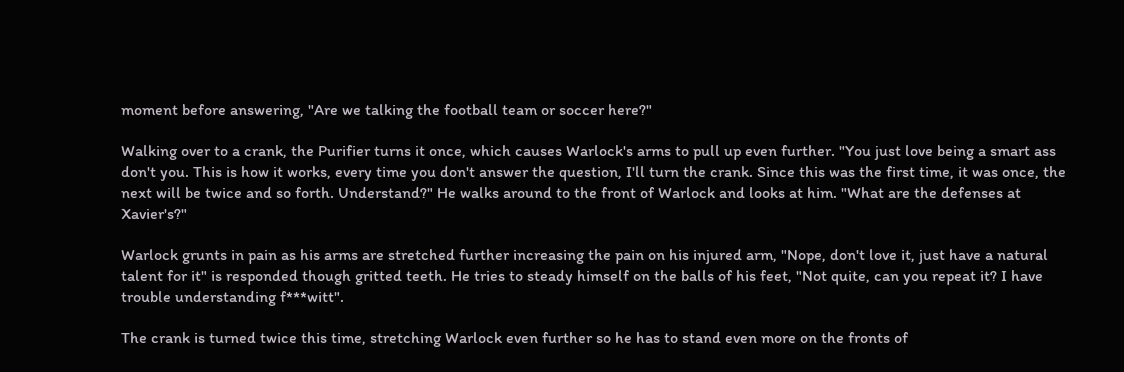moment before answering, "Are we talking the football team or soccer here?"

Walking over to a crank, the Purifier turns it once, which causes Warlock's arms to pull up even further. "You just love being a smart ass don't you. This is how it works, every time you don't answer the question, I'll turn the crank. Since this was the first time, it was once, the next will be twice and so forth. Understand?" He walks around to the front of Warlock and looks at him. "What are the defenses at Xavier's?"

Warlock grunts in pain as his arms are stretched further increasing the pain on his injured arm, "Nope, don't love it, just have a natural talent for it" is responded though gritted teeth. He tries to steady himself on the balls of his feet, "Not quite, can you repeat it? I have trouble understanding f***witt".

The crank is turned twice this time, stretching Warlock even further so he has to stand even more on the fronts of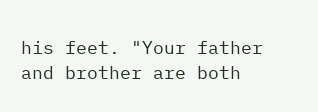his feet. "Your father and brother are both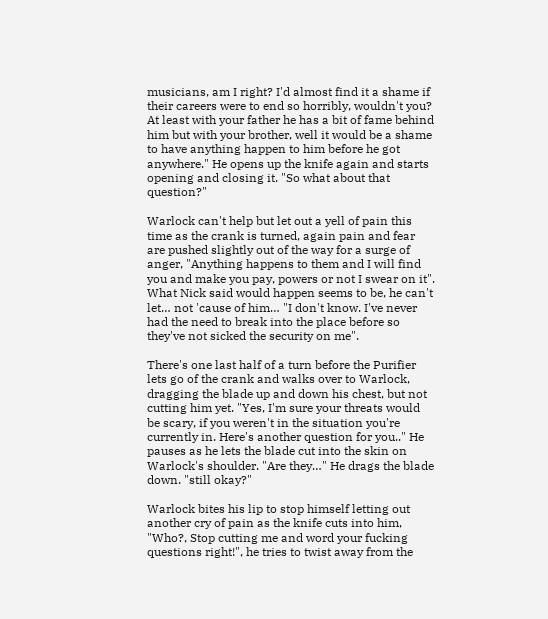musicians, am I right? I'd almost find it a shame if their careers were to end so horribly, wouldn't you? At least with your father he has a bit of fame behind him but with your brother, well it would be a shame to have anything happen to him before he got anywhere." He opens up the knife again and starts opening and closing it. "So what about that question?"

Warlock can't help but let out a yell of pain this time as the crank is turned, again pain and fear are pushed slightly out of the way for a surge of anger, "Anything happens to them and I will find you and make you pay, powers or not I swear on it". What Nick said would happen seems to be, he can't let… not 'cause of him… "I don't know. I've never had the need to break into the place before so they've not sicked the security on me".

There's one last half of a turn before the Purifier lets go of the crank and walks over to Warlock, dragging the blade up and down his chest, but not cutting him yet. "Yes, I'm sure your threats would be scary, if you weren't in the situation you're currently in. Here's another question for you.." He pauses as he lets the blade cut into the skin on Warlock's shoulder. "Are they…" He drags the blade down. "still okay?"

Warlock bites his lip to stop himself letting out another cry of pain as the knife cuts into him, "Who?, Stop cutting me and word your fucking questions right!", he tries to twist away from the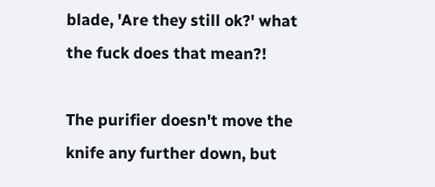blade, 'Are they still ok?' what the fuck does that mean?!

The purifier doesn't move the knife any further down, but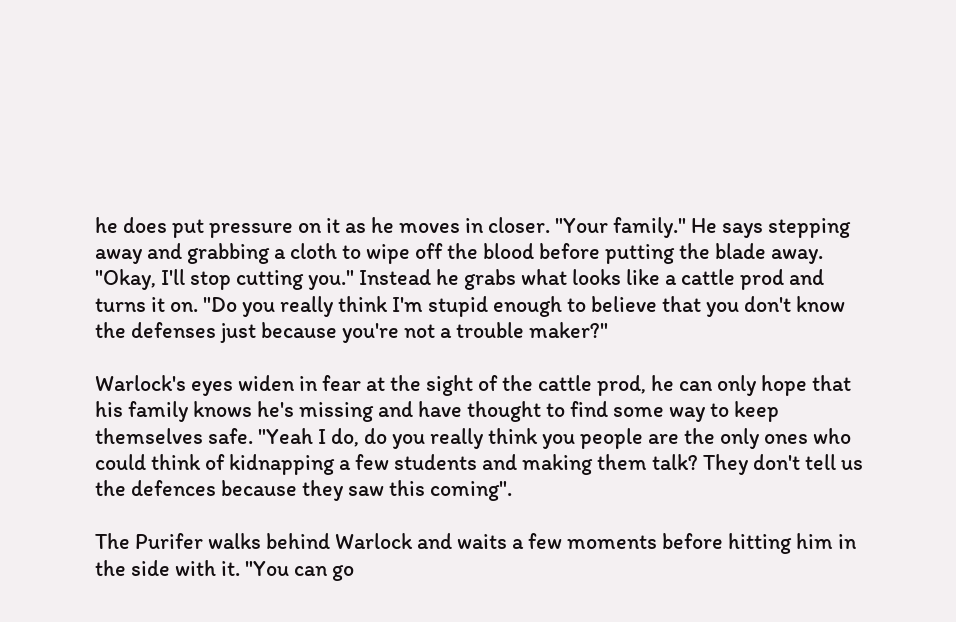he does put pressure on it as he moves in closer. "Your family." He says stepping away and grabbing a cloth to wipe off the blood before putting the blade away. "Okay, I'll stop cutting you." Instead he grabs what looks like a cattle prod and turns it on. "Do you really think I'm stupid enough to believe that you don't know the defenses just because you're not a trouble maker?"

Warlock's eyes widen in fear at the sight of the cattle prod, he can only hope that his family knows he's missing and have thought to find some way to keep themselves safe. "Yeah I do, do you really think you people are the only ones who could think of kidnapping a few students and making them talk? They don't tell us the defences because they saw this coming".

The Purifer walks behind Warlock and waits a few moments before hitting him in the side with it. "You can go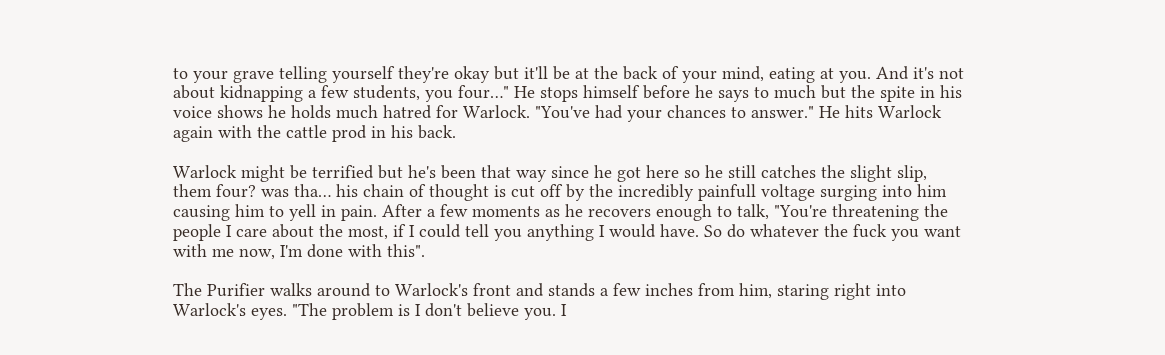to your grave telling yourself they're okay but it'll be at the back of your mind, eating at you. And it's not about kidnapping a few students, you four…" He stops himself before he says to much but the spite in his voice shows he holds much hatred for Warlock. "You've had your chances to answer." He hits Warlock again with the cattle prod in his back.

Warlock might be terrified but he's been that way since he got here so he still catches the slight slip, them four? was tha… his chain of thought is cut off by the incredibly painfull voltage surging into him causing him to yell in pain. After a few moments as he recovers enough to talk, "You're threatening the people I care about the most, if I could tell you anything I would have. So do whatever the fuck you want with me now, I'm done with this".

The Purifier walks around to Warlock's front and stands a few inches from him, staring right into Warlock's eyes. "The problem is I don't believe you. I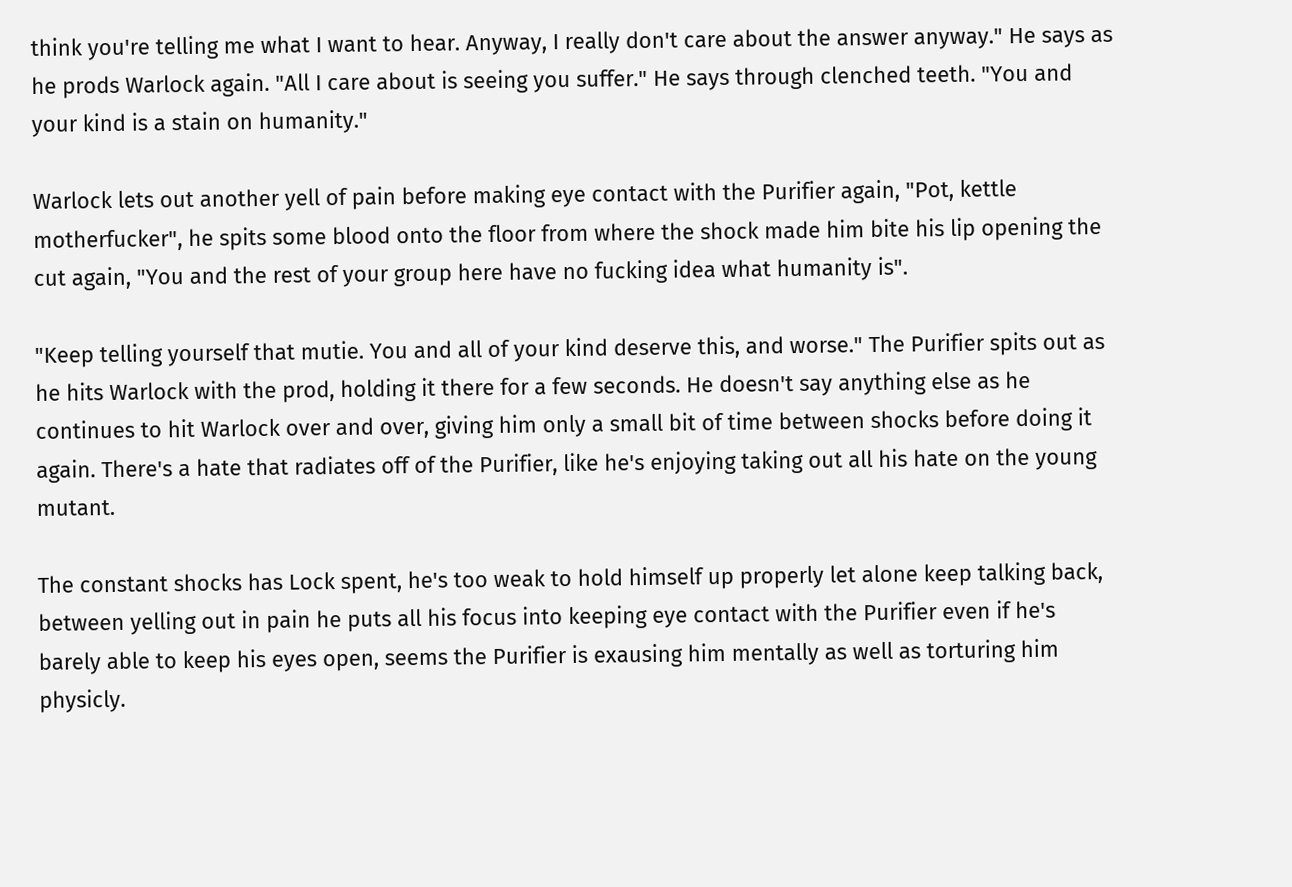think you're telling me what I want to hear. Anyway, I really don't care about the answer anyway." He says as he prods Warlock again. "All I care about is seeing you suffer." He says through clenched teeth. "You and your kind is a stain on humanity."

Warlock lets out another yell of pain before making eye contact with the Purifier again, "Pot, kettle motherfucker", he spits some blood onto the floor from where the shock made him bite his lip opening the cut again, "You and the rest of your group here have no fucking idea what humanity is".

"Keep telling yourself that mutie. You and all of your kind deserve this, and worse." The Purifier spits out as he hits Warlock with the prod, holding it there for a few seconds. He doesn't say anything else as he continues to hit Warlock over and over, giving him only a small bit of time between shocks before doing it again. There's a hate that radiates off of the Purifier, like he's enjoying taking out all his hate on the young mutant.

The constant shocks has Lock spent, he's too weak to hold himself up properly let alone keep talking back, between yelling out in pain he puts all his focus into keeping eye contact with the Purifier even if he's barely able to keep his eyes open, seems the Purifier is exausing him mentally as well as torturing him physicly.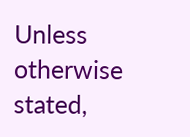Unless otherwise stated,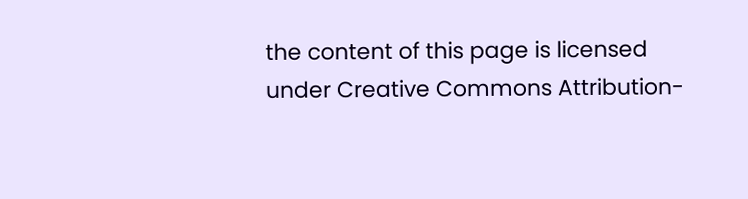the content of this page is licensed under Creative Commons Attribution-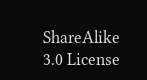ShareAlike 3.0 License